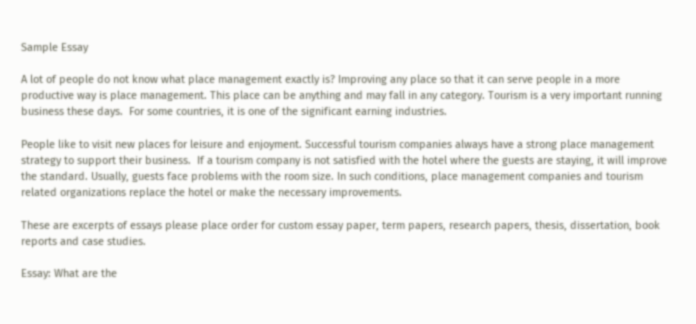Sample Essay

A lot of people do not know what place management exactly is? Improving any place so that it can serve people in a more productive way is place management. This place can be anything and may fall in any category. Tourism is a very important running business these days.  For some countries, it is one of the significant earning industries.

People like to visit new places for leisure and enjoyment. Successful tourism companies always have a strong place management strategy to support their business.  If a tourism company is not satisfied with the hotel where the guests are staying, it will improve the standard. Usually, guests face problems with the room size. In such conditions, place management companies and tourism related organizations replace the hotel or make the necessary improvements.

These are excerpts of essays please place order for custom essay paper, term papers, research papers, thesis, dissertation, book reports and case studies.

Essay: What are the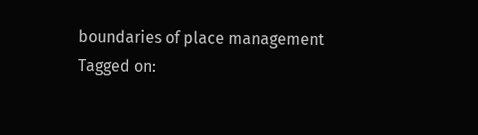boundaries of place management
Tagged on: